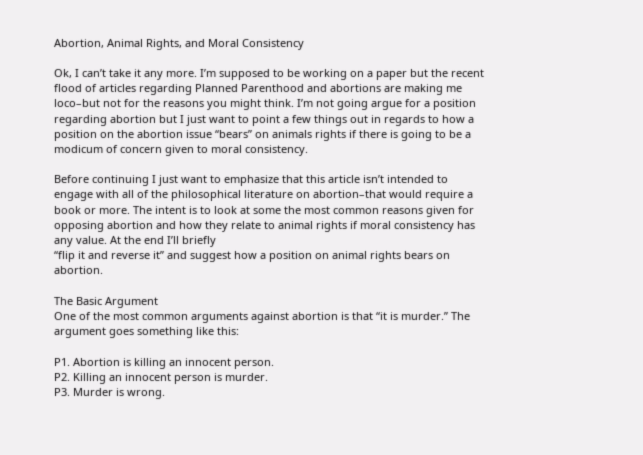Abortion, Animal Rights, and Moral Consistency

Ok, I can’t take it any more. I’m supposed to be working on a paper but the recent flood of articles regarding Planned Parenthood and abortions are making me loco–but not for the reasons you might think. I’m not going argue for a position regarding abortion but I just want to point a few things out in regards to how a position on the abortion issue “bears” on animals rights if there is going to be a modicum of concern given to moral consistency.

Before continuing I just want to emphasize that this article isn’t intended to engage with all of the philosophical literature on abortion–that would require a book or more. The intent is to look at some the most common reasons given for opposing abortion and how they relate to animal rights if moral consistency has any value. At the end I’ll briefly
“flip it and reverse it” and suggest how a position on animal rights bears on abortion.

The Basic Argument
One of the most common arguments against abortion is that “it is murder.” The argument goes something like this:

P1. Abortion is killing an innocent person.
P2. Killing an innocent person is murder.
P3. Murder is wrong.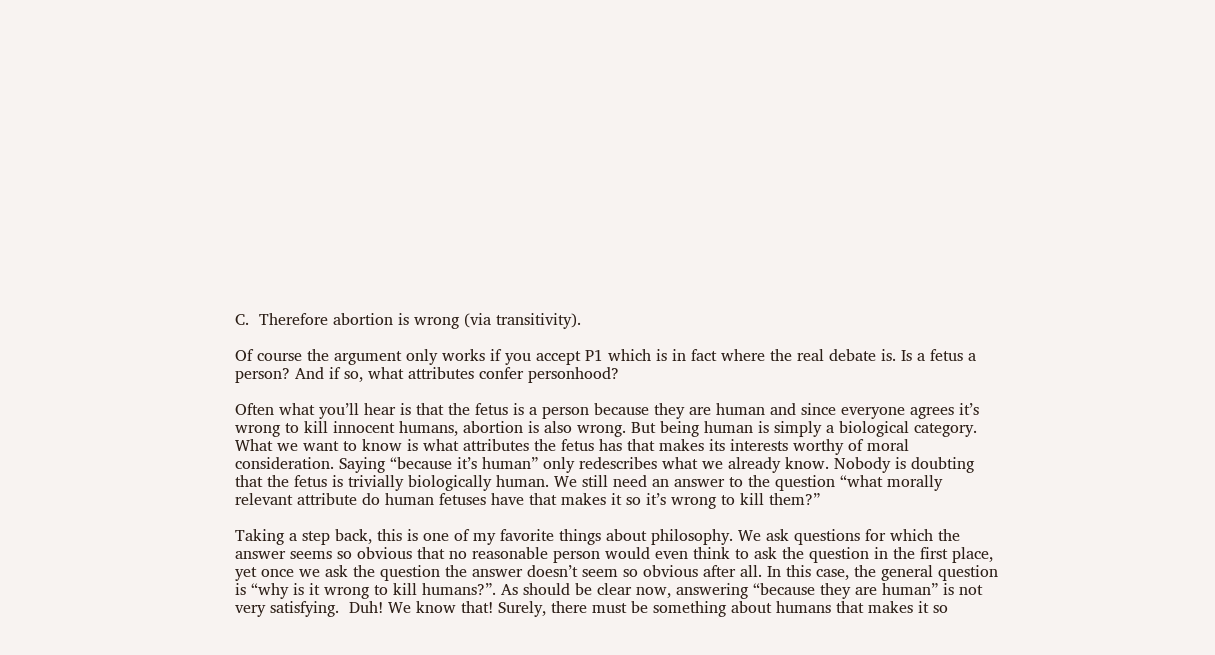C.  Therefore abortion is wrong (via transitivity).

Of course the argument only works if you accept P1 which is in fact where the real debate is. Is a fetus a person? And if so, what attributes confer personhood?

Often what you’ll hear is that the fetus is a person because they are human and since everyone agrees it’s wrong to kill innocent humans, abortion is also wrong. But being human is simply a biological category. What we want to know is what attributes the fetus has that makes its interests worthy of moral consideration. Saying “because it’s human” only redescribes what we already know. Nobody is doubting that the fetus is trivially biologically human. We still need an answer to the question “what morally relevant attribute do human fetuses have that makes it so it’s wrong to kill them?”

Taking a step back, this is one of my favorite things about philosophy. We ask questions for which the answer seems so obvious that no reasonable person would even think to ask the question in the first place, yet once we ask the question the answer doesn’t seem so obvious after all. In this case, the general question is “why is it wrong to kill humans?”. As should be clear now, answering “because they are human” is not very satisfying.  Duh! We know that! Surely, there must be something about humans that makes it so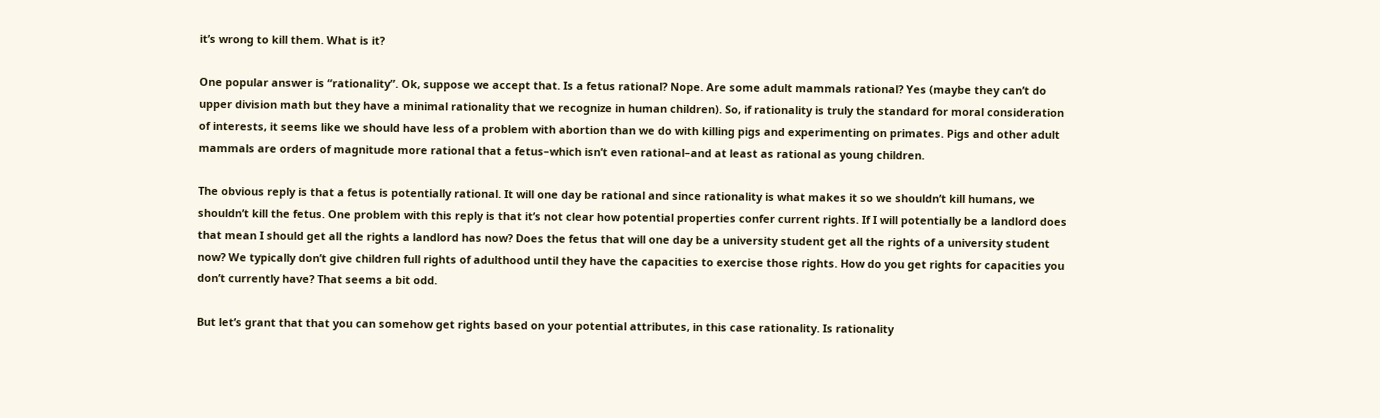it’s wrong to kill them. What is it?

One popular answer is “rationality”. Ok, suppose we accept that. Is a fetus rational? Nope. Are some adult mammals rational? Yes (maybe they can’t do upper division math but they have a minimal rationality that we recognize in human children). So, if rationality is truly the standard for moral consideration of interests, it seems like we should have less of a problem with abortion than we do with killing pigs and experimenting on primates. Pigs and other adult mammals are orders of magnitude more rational that a fetus–which isn’t even rational–and at least as rational as young children.

The obvious reply is that a fetus is potentially rational. It will one day be rational and since rationality is what makes it so we shouldn’t kill humans, we shouldn’t kill the fetus. One problem with this reply is that it’s not clear how potential properties confer current rights. If I will potentially be a landlord does that mean I should get all the rights a landlord has now? Does the fetus that will one day be a university student get all the rights of a university student now? We typically don’t give children full rights of adulthood until they have the capacities to exercise those rights. How do you get rights for capacities you don’t currently have? That seems a bit odd.

But let’s grant that that you can somehow get rights based on your potential attributes, in this case rationality. Is rationality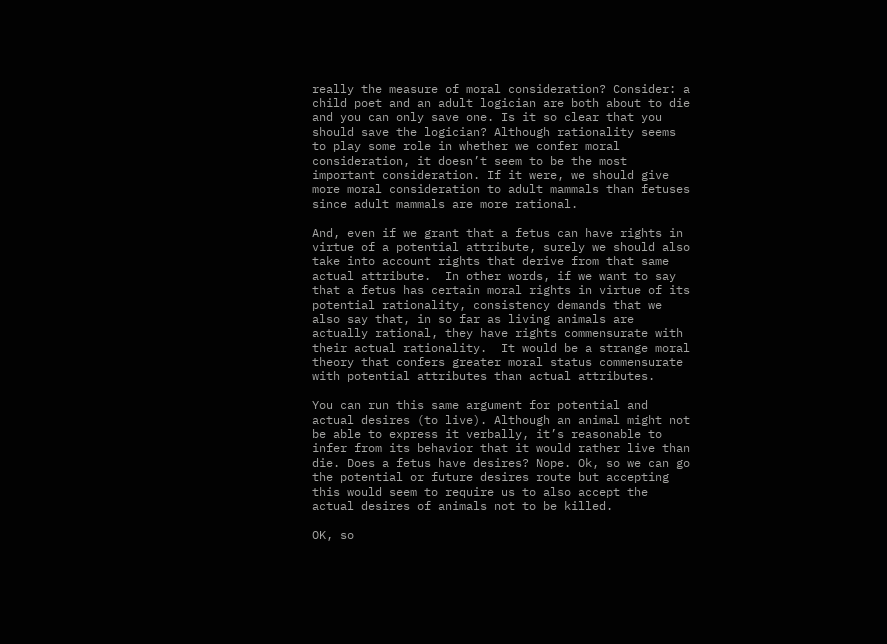really the measure of moral consideration? Consider: a child poet and an adult logician are both about to die and you can only save one. Is it so clear that you should save the logician? Although rationality seems to play some role in whether we confer moral consideration, it doesn’t seem to be the most important consideration. If it were, we should give more moral consideration to adult mammals than fetuses since adult mammals are more rational.

And, even if we grant that a fetus can have rights in virtue of a potential attribute, surely we should also take into account rights that derive from that same actual attribute.  In other words, if we want to say that a fetus has certain moral rights in virtue of its potential rationality, consistency demands that we also say that, in so far as living animals are actually rational, they have rights commensurate with their actual rationality.  It would be a strange moral theory that confers greater moral status commensurate with potential attributes than actual attributes.

You can run this same argument for potential and actual desires (to live). Although an animal might not be able to express it verbally, it’s reasonable to infer from its behavior that it would rather live than die. Does a fetus have desires? Nope. Ok, so we can go the potential or future desires route but accepting this would seem to require us to also accept the actual desires of animals not to be killed.

OK, so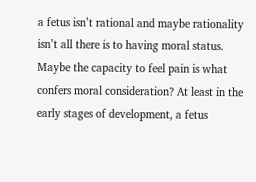a fetus isn’t rational and maybe rationality isn’t all there is to having moral status. Maybe the capacity to feel pain is what confers moral consideration? At least in the early stages of development, a fetus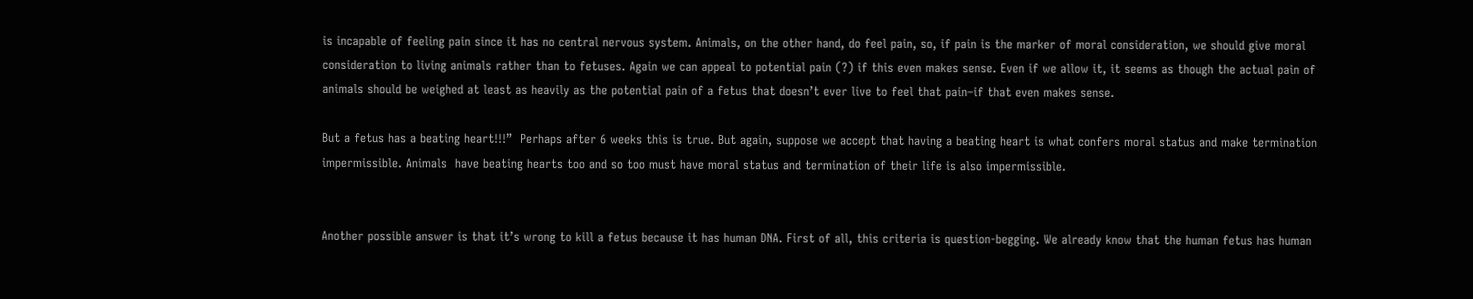is incapable of feeling pain since it has no central nervous system. Animals, on the other hand, do feel pain, so, if pain is the marker of moral consideration, we should give moral consideration to living animals rather than to fetuses. Again we can appeal to potential pain (?) if this even makes sense. Even if we allow it, it seems as though the actual pain of animals should be weighed at least as heavily as the potential pain of a fetus that doesn’t ever live to feel that pain–if that even makes sense.

But a fetus has a beating heart!!!”  Perhaps after 6 weeks this is true. But again, suppose we accept that having a beating heart is what confers moral status and make termination impermissible. Animals  have beating hearts too and so too must have moral status and termination of their life is also impermissible.


Another possible answer is that it’s wrong to kill a fetus because it has human DNA. First of all, this criteria is question-begging. We already know that the human fetus has human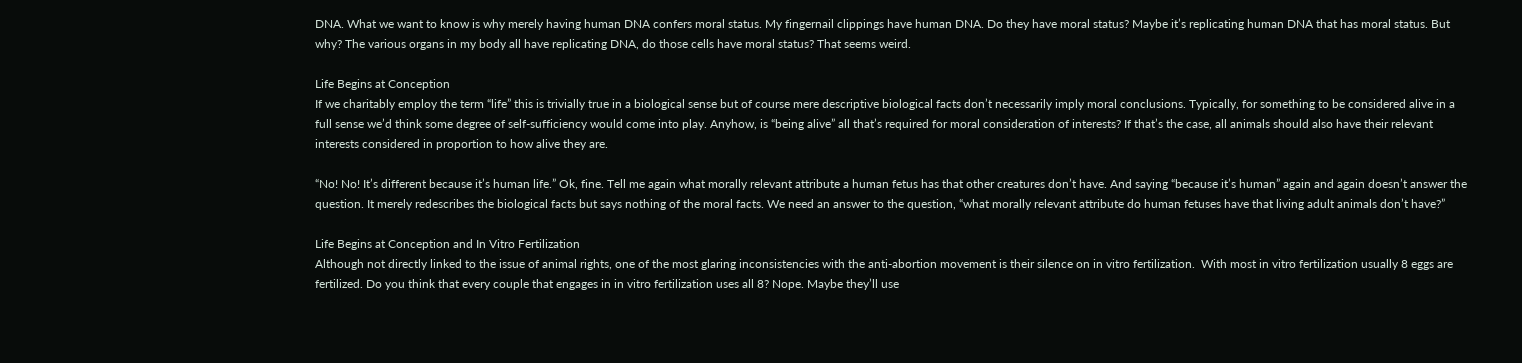DNA. What we want to know is why merely having human DNA confers moral status. My fingernail clippings have human DNA. Do they have moral status? Maybe it’s replicating human DNA that has moral status. But why? The various organs in my body all have replicating DNA, do those cells have moral status? That seems weird.

Life Begins at Conception
If we charitably employ the term “life” this is trivially true in a biological sense but of course mere descriptive biological facts don’t necessarily imply moral conclusions. Typically, for something to be considered alive in a full sense we’d think some degree of self-sufficiency would come into play. Anyhow, is “being alive” all that’s required for moral consideration of interests? If that’s the case, all animals should also have their relevant interests considered in proportion to how alive they are.

“No! No! It’s different because it’s human life.” Ok, fine. Tell me again what morally relevant attribute a human fetus has that other creatures don’t have. And saying “because it’s human” again and again doesn’t answer the question. It merely redescribes the biological facts but says nothing of the moral facts. We need an answer to the question, “what morally relevant attribute do human fetuses have that living adult animals don’t have?”

Life Begins at Conception and In Vitro Fertilization
Although not directly linked to the issue of animal rights, one of the most glaring inconsistencies with the anti-abortion movement is their silence on in vitro fertilization.  With most in vitro fertilization usually 8 eggs are fertilized. Do you think that every couple that engages in in vitro fertilization uses all 8? Nope. Maybe they’ll use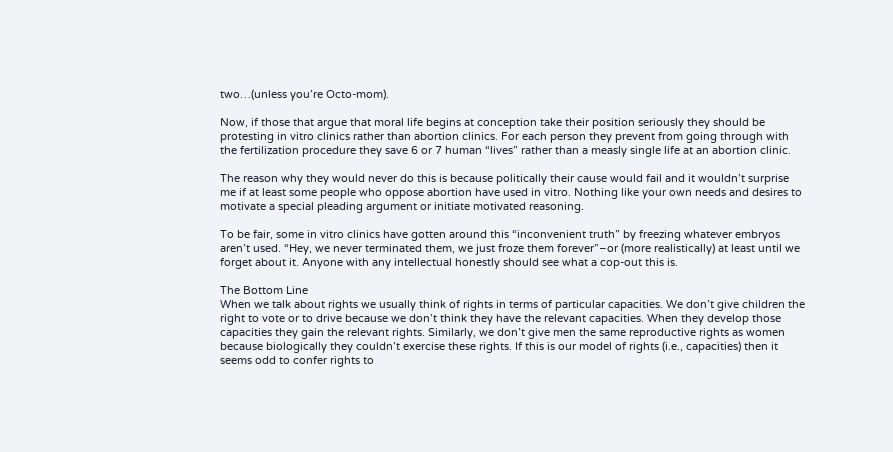two…(unless you’re Octo-mom).

Now, if those that argue that moral life begins at conception take their position seriously they should be protesting in vitro clinics rather than abortion clinics. For each person they prevent from going through with the fertilization procedure they save 6 or 7 human “lives” rather than a measly single life at an abortion clinic.

The reason why they would never do this is because politically their cause would fail and it wouldn’t surprise me if at least some people who oppose abortion have used in vitro. Nothing like your own needs and desires to motivate a special pleading argument or initiate motivated reasoning.

To be fair, some in vitro clinics have gotten around this “inconvenient truth” by freezing whatever embryos aren’t used. “Hey, we never terminated them, we just froze them forever”–or (more realistically) at least until we forget about it. Anyone with any intellectual honestly should see what a cop-out this is.

The Bottom Line
When we talk about rights we usually think of rights in terms of particular capacities. We don’t give children the right to vote or to drive because we don’t think they have the relevant capacities. When they develop those capacities they gain the relevant rights. Similarly, we don’t give men the same reproductive rights as women because biologically they couldn’t exercise these rights. If this is our model of rights (i.e., capacities) then it seems odd to confer rights to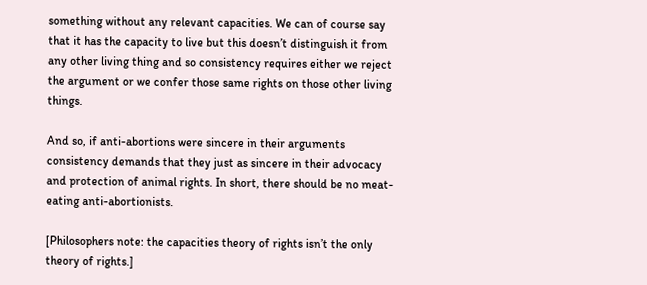something without any relevant capacities. We can of course say that it has the capacity to live but this doesn’t distinguish it from any other living thing and so consistency requires either we reject the argument or we confer those same rights on those other living things.

And so, if anti-abortions were sincere in their arguments consistency demands that they just as sincere in their advocacy and protection of animal rights. In short, there should be no meat-eating anti-abortionists.

[Philosophers note: the capacities theory of rights isn’t the only theory of rights.]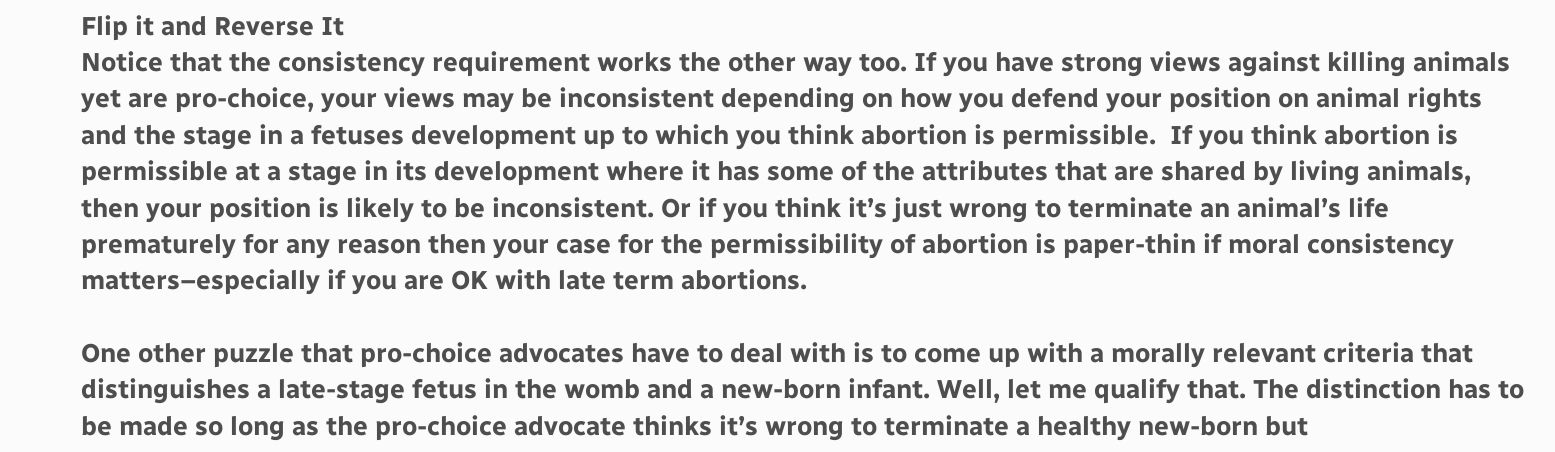Flip it and Reverse It
Notice that the consistency requirement works the other way too. If you have strong views against killing animals yet are pro-choice, your views may be inconsistent depending on how you defend your position on animal rights and the stage in a fetuses development up to which you think abortion is permissible.  If you think abortion is permissible at a stage in its development where it has some of the attributes that are shared by living animals, then your position is likely to be inconsistent. Or if you think it’s just wrong to terminate an animal’s life prematurely for any reason then your case for the permissibility of abortion is paper-thin if moral consistency matters–especially if you are OK with late term abortions.

One other puzzle that pro-choice advocates have to deal with is to come up with a morally relevant criteria that distinguishes a late-stage fetus in the womb and a new-born infant. Well, let me qualify that. The distinction has to be made so long as the pro-choice advocate thinks it’s wrong to terminate a healthy new-born but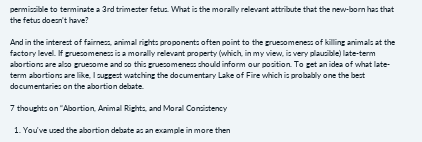permissible to terminate a 3rd trimester fetus. What is the morally relevant attribute that the new-born has that the fetus doesn’t have?

And in the interest of fairness, animal rights proponents often point to the gruesomeness of killing animals at the factory level. If gruesomeness is a morally relevant property (which, in my view, is very plausible) late-term abortions are also gruesome and so this gruesomeness should inform our position. To get an idea of what late-term abortions are like, I suggest watching the documentary Lake of Fire which is probably one the best documentaries on the abortion debate.

7 thoughts on “Abortion, Animal Rights, and Moral Consistency

  1. You've used the abortion debate as an example in more then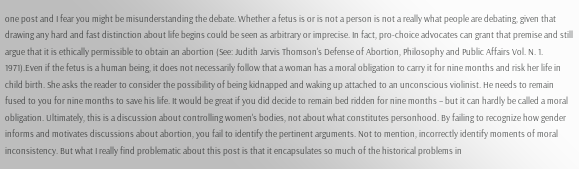one post and I fear you might be misunderstanding the debate. Whether a fetus is or is not a person is not a really what people are debating, given that drawing any hard and fast distinction about life begins could be seen as arbitrary or imprecise. In fact, pro-choice advocates can grant that premise and still argue that it is ethically permissible to obtain an abortion (See: Judith Jarvis Thomson's Defense of Abortion, Philosophy and Public Affairs Vol. N. 1. 1971).Even if the fetus is a human being, it does not necessarily follow that a woman has a moral obligation to carry it for nine months and risk her life in child birth. She asks the reader to consider the possibility of being kidnapped and waking up attached to an unconscious violinist. He needs to remain fused to you for nine months to save his life. It would be great if you did decide to remain bed ridden for nine months – but it can hardly be called a moral obligation. Ultimately, this is a discussion about controlling women's bodies, not about what constitutes personhood. By failing to recognize how gender informs and motivates discussions about abortion, you fail to identify the pertinent arguments. Not to mention, incorrectly identify moments of moral inconsistency. But what I really find problematic about this post is that it encapsulates so much of the historical problems in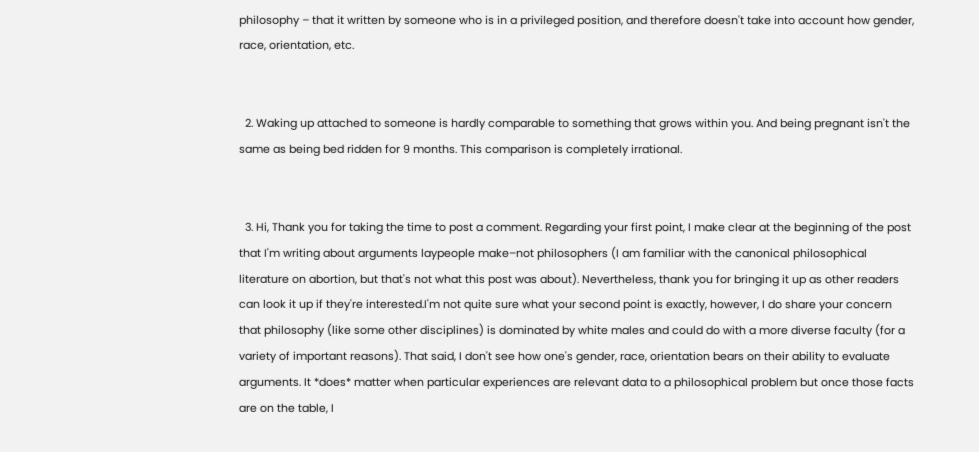philosophy – that it written by someone who is in a privileged position, and therefore doesn't take into account how gender, race, orientation, etc.


  2. Waking up attached to someone is hardly comparable to something that grows within you. And being pregnant isn't the same as being bed ridden for 9 months. This comparison is completely irrational.


  3. Hi, Thank you for taking the time to post a comment. Regarding your first point, I make clear at the beginning of the post that I'm writing about arguments laypeople make–not philosophers (I am familiar with the canonical philosophical literature on abortion, but that's not what this post was about). Nevertheless, thank you for bringing it up as other readers can look it up if they're interested.I'm not quite sure what your second point is exactly, however, I do share your concern that philosophy (like some other disciplines) is dominated by white males and could do with a more diverse faculty (for a variety of important reasons). That said, I don't see how one's gender, race, orientation bears on their ability to evaluate arguments. It *does* matter when particular experiences are relevant data to a philosophical problem but once those facts are on the table, I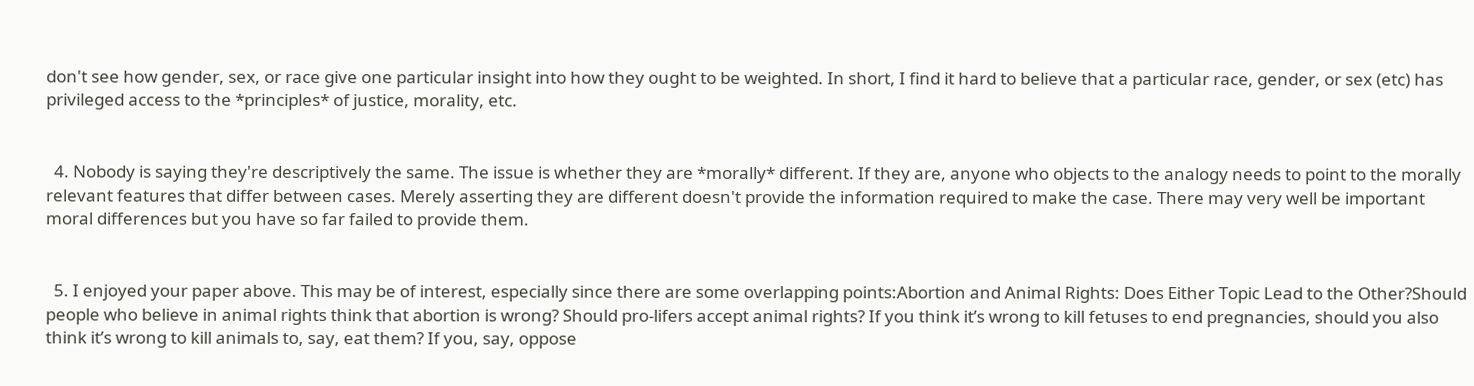don't see how gender, sex, or race give one particular insight into how they ought to be weighted. In short, I find it hard to believe that a particular race, gender, or sex (etc) has privileged access to the *principles* of justice, morality, etc.


  4. Nobody is saying they're descriptively the same. The issue is whether they are *morally* different. If they are, anyone who objects to the analogy needs to point to the morally relevant features that differ between cases. Merely asserting they are different doesn't provide the information required to make the case. There may very well be important moral differences but you have so far failed to provide them.


  5. I enjoyed your paper above. This may be of interest, especially since there are some overlapping points:Abortion and Animal Rights: Does Either Topic Lead to the Other?Should people who believe in animal rights think that abortion is wrong? Should pro-lifers accept animal rights? If you think it’s wrong to kill fetuses to end pregnancies, should you also think it’s wrong to kill animals to, say, eat them? If you, say, oppose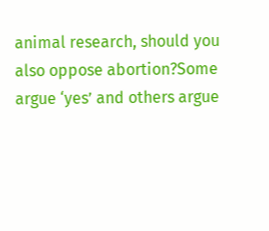animal research, should you also oppose abortion?Some argue ‘yes’ and others argue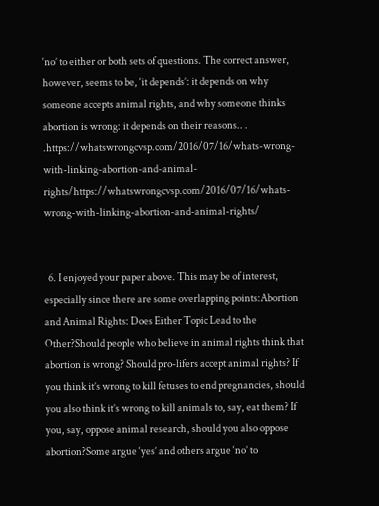‘no’ to either or both sets of questions. The correct answer, however, seems to be, ‘it depends’: it depends on why someone accepts animal rights, and why someone thinks abortion is wrong: it depends on their reasons.. . .https://whatswrongcvsp.com/2016/07/16/whats-wrong-with-linking-abortion-and-animal-rights/https://whatswrongcvsp.com/2016/07/16/whats-wrong-with-linking-abortion-and-animal-rights/


  6. I enjoyed your paper above. This may be of interest, especially since there are some overlapping points:Abortion and Animal Rights: Does Either Topic Lead to the Other?Should people who believe in animal rights think that abortion is wrong? Should pro-lifers accept animal rights? If you think it’s wrong to kill fetuses to end pregnancies, should you also think it’s wrong to kill animals to, say, eat them? If you, say, oppose animal research, should you also oppose abortion?Some argue ‘yes’ and others argue ‘no’ to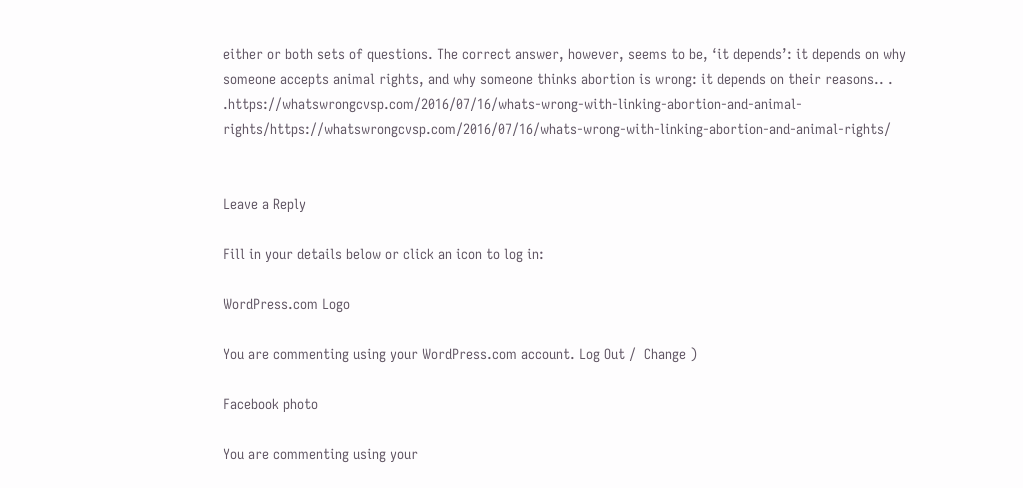either or both sets of questions. The correct answer, however, seems to be, ‘it depends’: it depends on why someone accepts animal rights, and why someone thinks abortion is wrong: it depends on their reasons.. . .https://whatswrongcvsp.com/2016/07/16/whats-wrong-with-linking-abortion-and-animal-rights/https://whatswrongcvsp.com/2016/07/16/whats-wrong-with-linking-abortion-and-animal-rights/


Leave a Reply

Fill in your details below or click an icon to log in:

WordPress.com Logo

You are commenting using your WordPress.com account. Log Out /  Change )

Facebook photo

You are commenting using your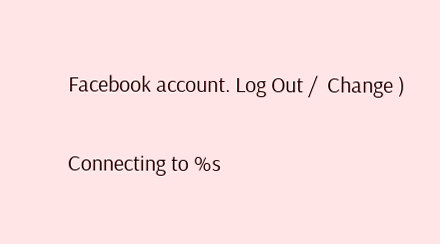Facebook account. Log Out /  Change )

Connecting to %s